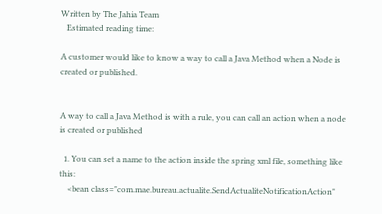Written by The Jahia Team
   Estimated reading time:

A customer would like to know a way to call a Java Method when a Node is created or published.


A way to call a Java Method is with a rule, you can call an action when a node is created or published

  1. You can set a name to the action inside the spring xml file, something like this:
    <bean class="com.mae.bureau.actualite.SendActualiteNotificationAction"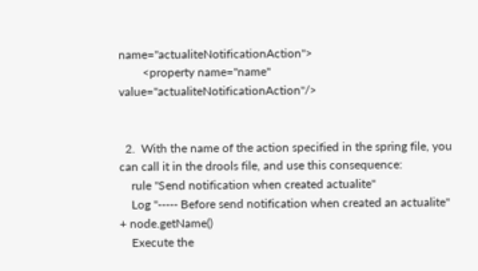name="actualiteNotificationAction">
        <property name="name" value="actualiteNotificationAction"/>


  2.  With the name of the action specified in the spring file, you can call it in the drools file, and use this consequence:
    rule "Send notification when created actualite"
    Log "----- Before send notification when created an actualite" + node.getName()
    Execute the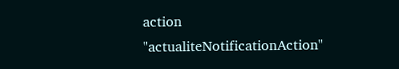action "actualiteNotificationAction"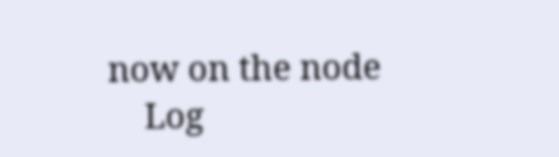now on the node
    Log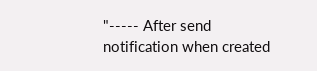"----- After send notification when created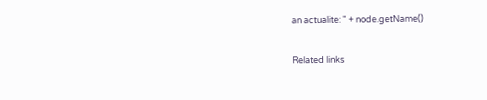an actualite: " + node.getName()

Related links